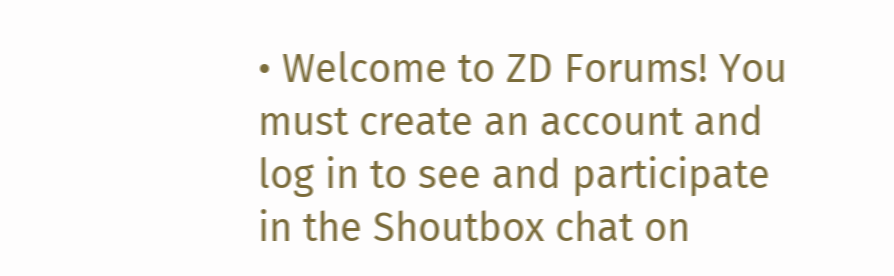• Welcome to ZD Forums! You must create an account and log in to see and participate in the Shoutbox chat on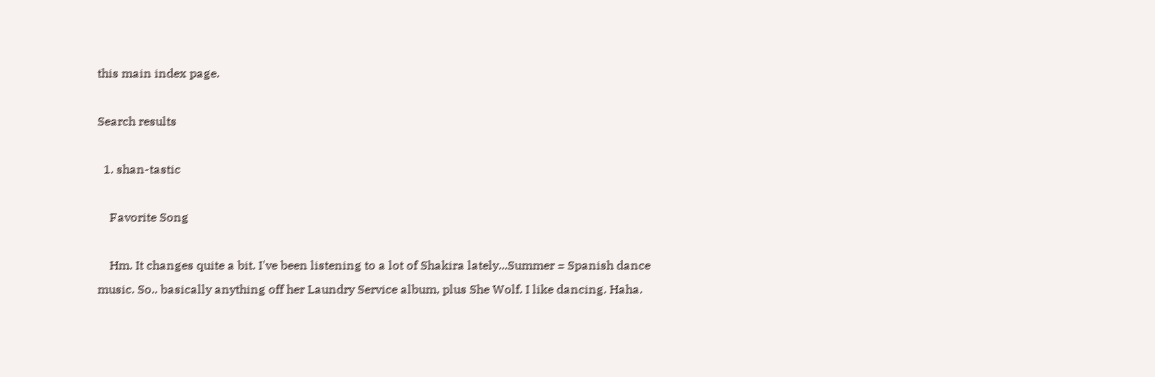this main index page.

Search results

  1. shan-tastic

    Favorite Song

    Hm. It changes quite a bit. I've been listening to a lot of Shakira lately...Summer = Spanish dance music. So.. basically anything off her Laundry Service album, plus She Wolf. I like dancing. Haha.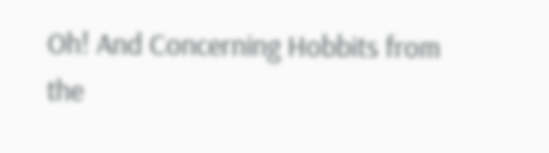Oh! And Concerning Hobbits from the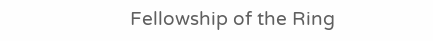Fellowship of the Ring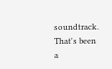soundtrack. That's been a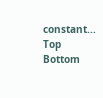constant...
Top Bottom